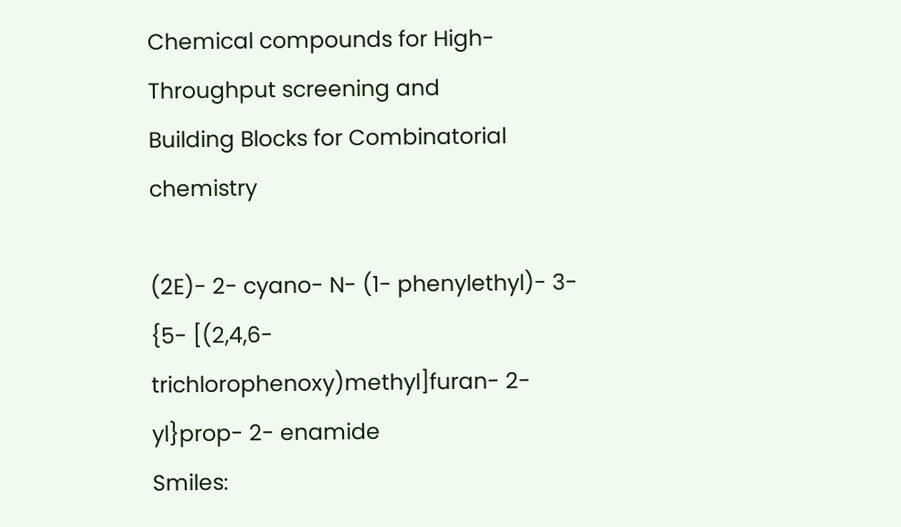Chemical compounds for High-Throughput screening and
Building Blocks for Combinatorial chemistry

(2E)- 2- cyano- N- (1- phenylethyl)- 3- {5- [(2,4,6- trichlorophenoxy)methyl]furan- 2- yl}prop- 2- enamide
Smiles: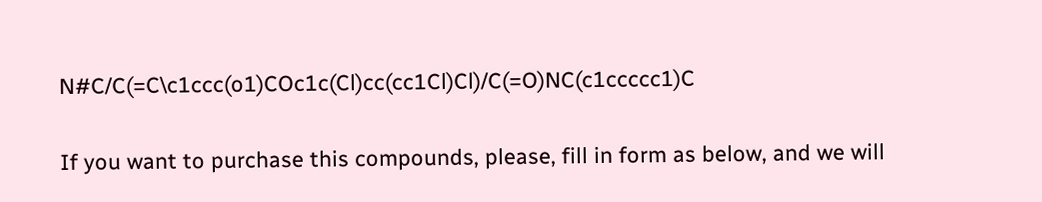N#C/C(=C\c1ccc(o1)COc1c(Cl)cc(cc1Cl)Cl)/C(=O)NC(c1ccccc1)C

If you want to purchase this compounds, please, fill in form as below, and we will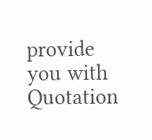provide you with Quotation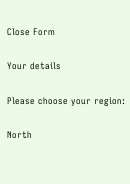Close Form

Your details

Please choose your region:

North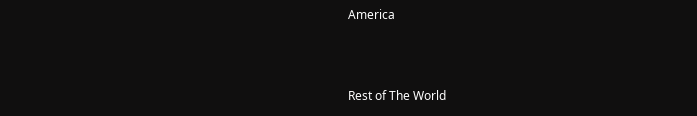America



Rest of The World